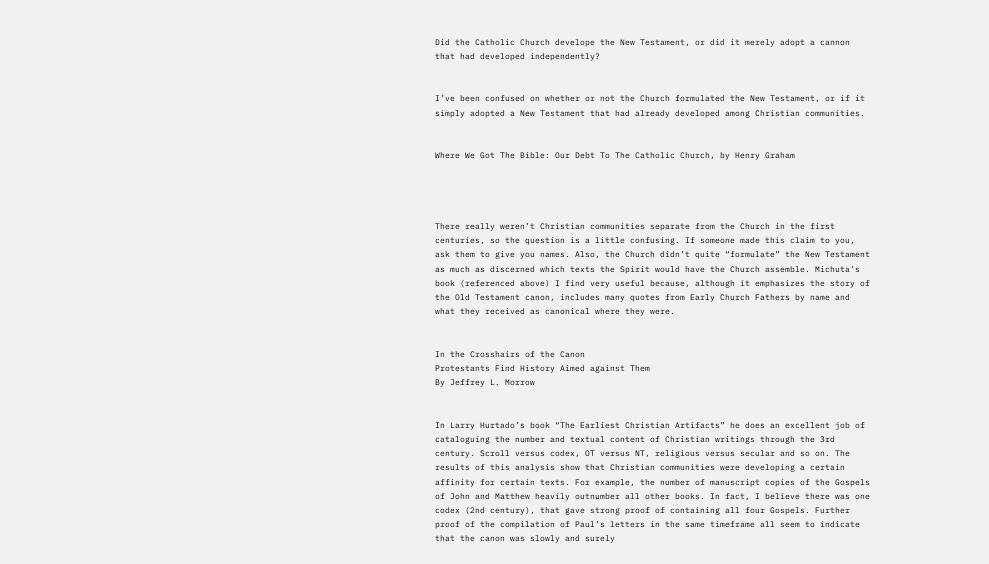Did the Catholic Church develope the New Testament, or did it merely adopt a cannon that had developed independently?


I’ve been confused on whether or not the Church formulated the New Testament, or if it simply adopted a New Testament that had already developed among Christian communities.


Where We Got The Bible: Our Debt To The Catholic Church, by Henry Graham




There really weren’t Christian communities separate from the Church in the first centuries, so the question is a little confusing. If someone made this claim to you, ask them to give you names. Also, the Church didn’t quite “formulate” the New Testament as much as discerned which texts the Spirit would have the Church assemble. Michuta’s book (referenced above) I find very useful because, although it emphasizes the story of the Old Testament canon, includes many quotes from Early Church Fathers by name and what they received as canonical where they were.


In the Crosshairs of the Canon
Protestants Find History Aimed against Them
By Jeffrey L. Morrow


In Larry Hurtado’s book “The Earliest Christian Artifacts” he does an excellent job of cataloguing the number and textual content of Christian writings through the 3rd century. Scroll versus codex, OT versus NT, religious versus secular and so on. The results of this analysis show that Christian communities were developing a certain affinity for certain texts. For example, the number of manuscript copies of the Gospels of John and Matthew heavily outnumber all other books. In fact, I believe there was one codex (2nd century), that gave strong proof of containing all four Gospels. Further proof of the compilation of Paul’s letters in the same timeframe all seem to indicate that the canon was slowly and surely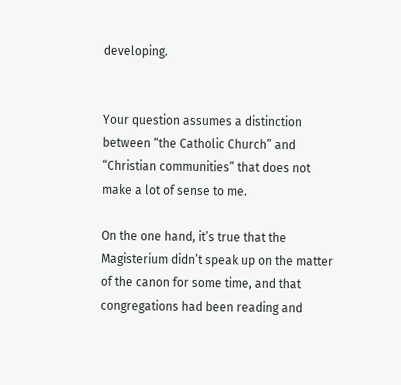developing.


Your question assumes a distinction between “the Catholic Church” and “Christian communities” that does not make a lot of sense to me.

On the one hand, it’s true that the Magisterium didn’t speak up on the matter of the canon for some time, and that congregations had been reading and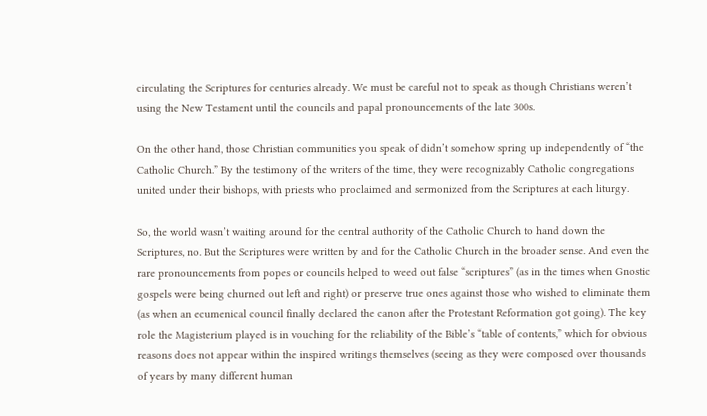circulating the Scriptures for centuries already. We must be careful not to speak as though Christians weren’t using the New Testament until the councils and papal pronouncements of the late 300s.

On the other hand, those Christian communities you speak of didn’t somehow spring up independently of “the Catholic Church.” By the testimony of the writers of the time, they were recognizably Catholic congregations united under their bishops, with priests who proclaimed and sermonized from the Scriptures at each liturgy.

So, the world wasn’t waiting around for the central authority of the Catholic Church to hand down the Scriptures, no. But the Scriptures were written by and for the Catholic Church in the broader sense. And even the rare pronouncements from popes or councils helped to weed out false “scriptures” (as in the times when Gnostic gospels were being churned out left and right) or preserve true ones against those who wished to eliminate them (as when an ecumenical council finally declared the canon after the Protestant Reformation got going). The key role the Magisterium played is in vouching for the reliability of the Bible’s “table of contents,” which for obvious reasons does not appear within the inspired writings themselves (seeing as they were composed over thousands of years by many different human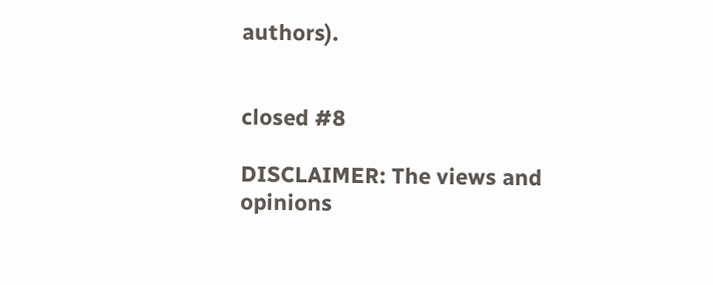authors).


closed #8

DISCLAIMER: The views and opinions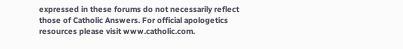expressed in these forums do not necessarily reflect those of Catholic Answers. For official apologetics resources please visit www.catholic.com.